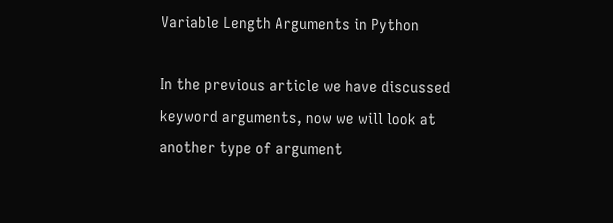Variable Length Arguments in Python

In the previous article we have discussed keyword arguments, now we will look at another type of argument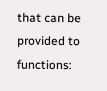that can be provided to functions: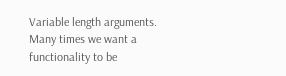Variable length arguments. Many times we want a functionality to be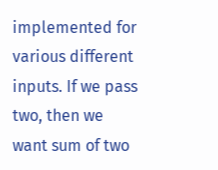implemented for various different inputs. If we pass two, then we want sum of two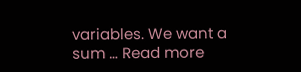variables. We want a sum … Read more